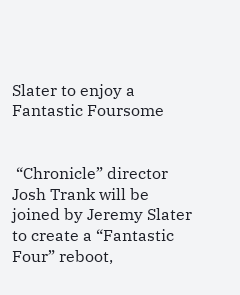Slater to enjoy a Fantastic Foursome


 “Chronicle” director Josh Trank will be joined by Jeremy Slater to create a “Fantastic Four” reboot,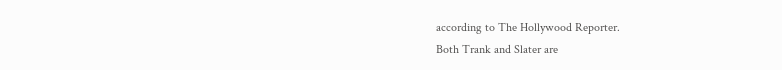according to The Hollywood Reporter.
Both Trank and Slater are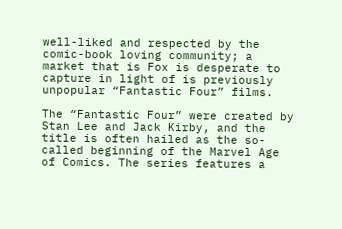well-liked and respected by the comic-book loving community; a market that is Fox is desperate to capture in light of is previously unpopular “Fantastic Four” films.

The “Fantastic Four” were created by Stan Lee and Jack Kirby, and the title is often hailed as the so-called beginning of the Marvel Age of Comics. The series features a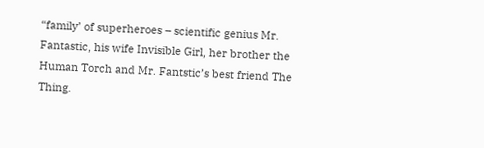“family’ of superheroes – scientific genius Mr. Fantastic, his wife Invisible Girl, her brother the Human Torch and Mr. Fantstic’s best friend The Thing.